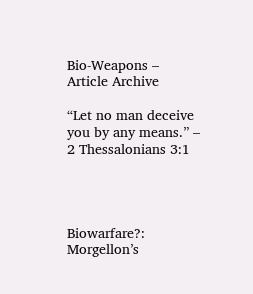Bio-Weapons – Article Archive

“Let no man deceive you by any means.” – 2 Thessalonians 3:1




Biowarfare?: Morgellon’s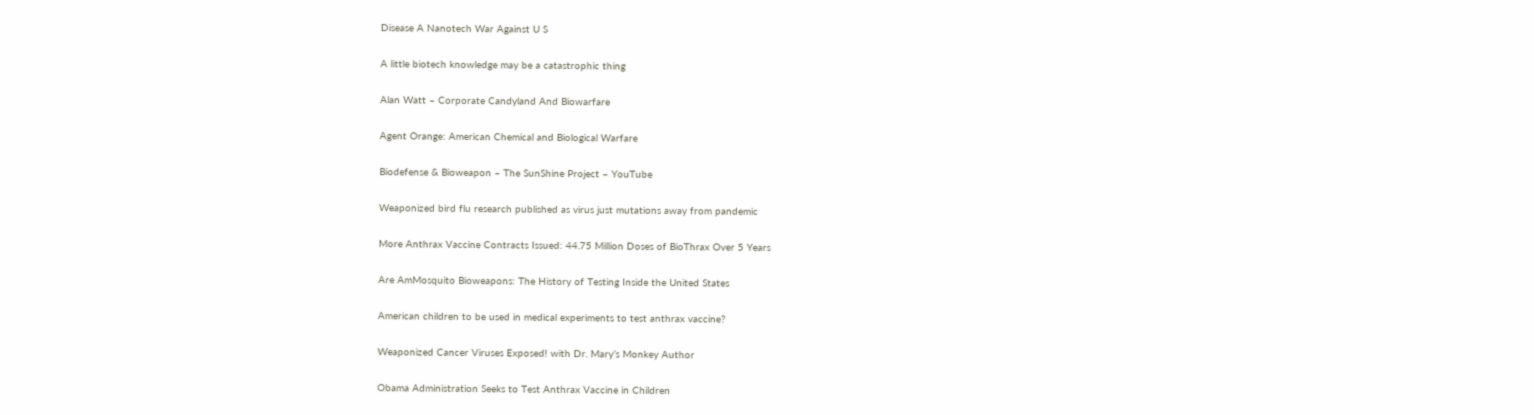Disease A Nanotech War Against U S

A little biotech knowledge may be a catastrophic thing

Alan Watt – Corporate Candyland And Biowarfare

Agent Orange: American Chemical and Biological Warfare

Biodefense & Bioweapon – The SunShine Project – YouTube

Weaponized bird flu research published as virus just mutations away from pandemic

More Anthrax Vaccine Contracts Issued: 44.75 Million Doses of BioThrax Over 5 Years

Are AmMosquito Bioweapons: The History of Testing Inside the United States

American children to be used in medical experiments to test anthrax vaccine?

Weaponized Cancer Viruses Exposed! with Dr. Mary’s Monkey Author

Obama Administration Seeks to Test Anthrax Vaccine in Children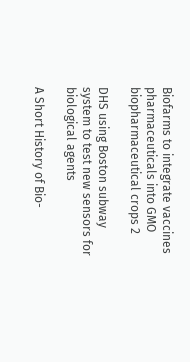Biofarms to integrate vaccines pharmaceuticals into GMO biopharmaceutical crops 2

DHS using Boston subway system to test new sensors for biological agents

A Short History of Bio-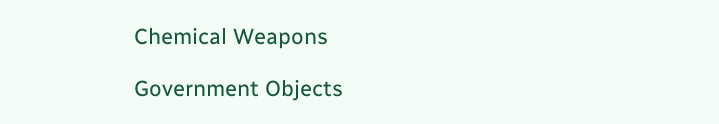Chemical Weapons

Government Objects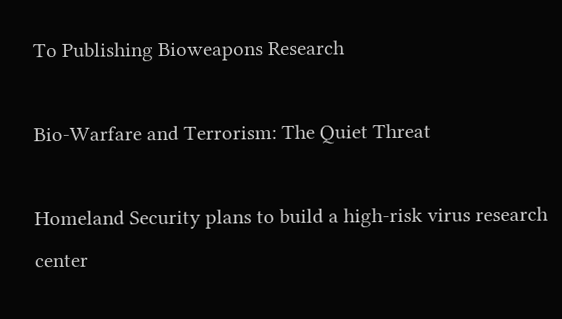To Publishing Bioweapons Research

Bio-Warfare and Terrorism: The Quiet Threat

Homeland Security plans to build a high-risk virus research center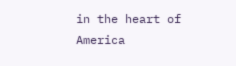in the heart of America